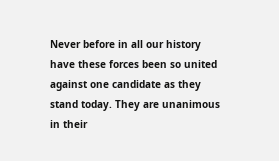Never before in all our history have these forces been so united against one candidate as they stand today. They are unanimous in their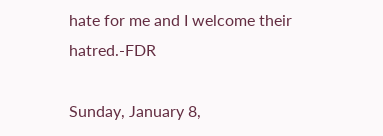hate for me and I welcome their hatred.-FDR

Sunday, January 8,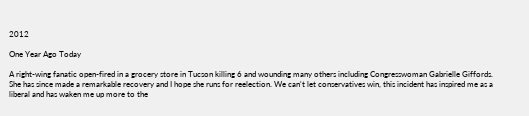2012

One Year Ago Today

A right-wing fanatic open-fired in a grocery store in Tucson killing 6 and wounding many others including Congresswoman Gabrielle Giffords. She has since made a remarkable recovery and I hope she runs for reelection. We can't let conservatives win, this incident has inspired me as a liberal and has waken me up more to the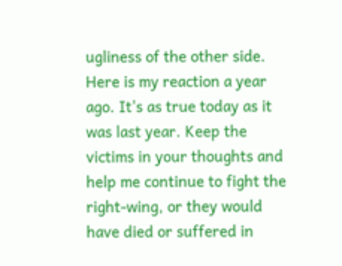ugliness of the other side. Here is my reaction a year ago. It's as true today as it was last year. Keep the victims in your thoughts and help me continue to fight the right-wing, or they would have died or suffered in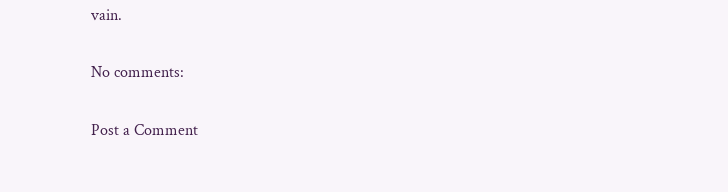vain.

No comments:

Post a Comment